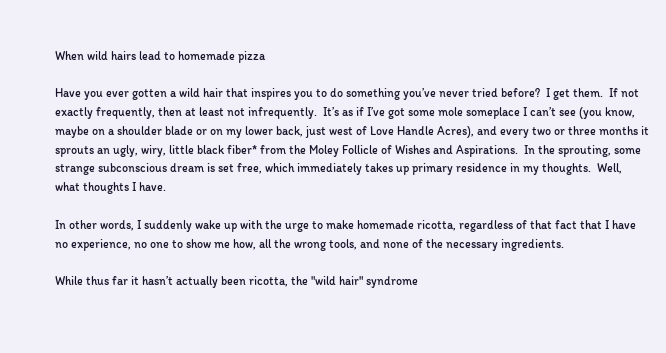When wild hairs lead to homemade pizza

Have you ever gotten a wild hair that inspires you to do something you’ve never tried before?  I get them.  If not exactly frequently, then at least not infrequently.  It’s as if I’ve got some mole someplace I can’t see (you know, maybe on a shoulder blade or on my lower back, just west of Love Handle Acres), and every two or three months it sprouts an ugly, wiry, little black fiber* from the Moley Follicle of Wishes and Aspirations.  In the sprouting, some strange subconscious dream is set free, which immediately takes up primary residence in my thoughts.  Well, what thoughts I have.

In other words, I suddenly wake up with the urge to make homemade ricotta, regardless of that fact that I have no experience, no one to show me how, all the wrong tools, and none of the necessary ingredients.

While thus far it hasn’t actually been ricotta, the "wild hair" syndrome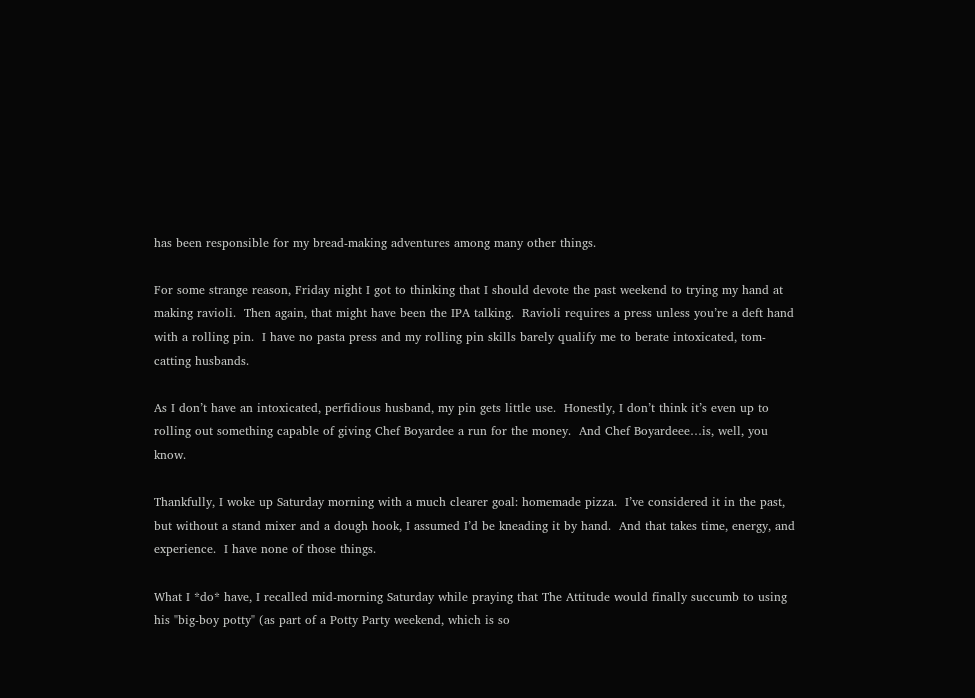has been responsible for my bread-making adventures among many other things.

For some strange reason, Friday night I got to thinking that I should devote the past weekend to trying my hand at making ravioli.  Then again, that might have been the IPA talking.  Ravioli requires a press unless you’re a deft hand with a rolling pin.  I have no pasta press and my rolling pin skills barely qualify me to berate intoxicated, tom-catting husbands.

As I don’t have an intoxicated, perfidious husband, my pin gets little use.  Honestly, I don’t think it’s even up to rolling out something capable of giving Chef Boyardee a run for the money.  And Chef Boyardeee…is, well, you know.

Thankfully, I woke up Saturday morning with a much clearer goal: homemade pizza.  I’ve considered it in the past, but without a stand mixer and a dough hook, I assumed I’d be kneading it by hand.  And that takes time, energy, and experience.  I have none of those things.

What I *do* have, I recalled mid-morning Saturday while praying that The Attitude would finally succumb to using his "big-boy potty" (as part of a Potty Party weekend, which is so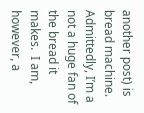another post) is bread machine.  Admittedly, I’m a not a huge fan of the bread it makes.  I am, however, a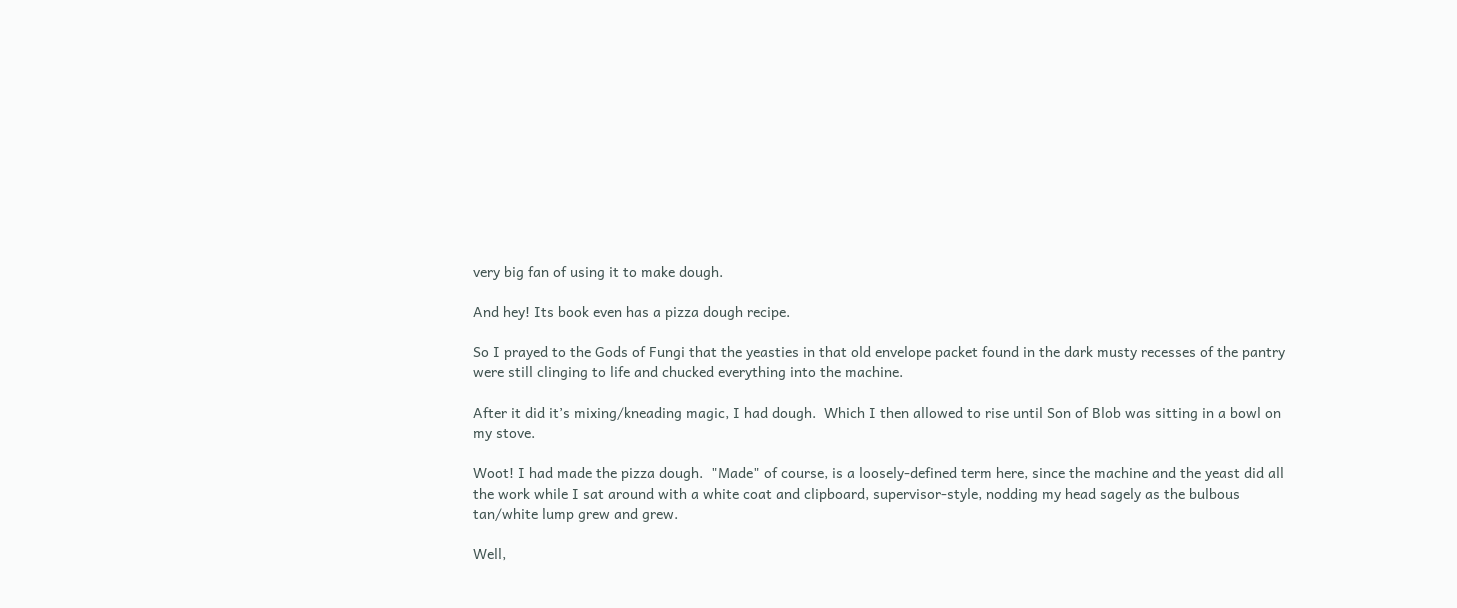very big fan of using it to make dough.

And hey! Its book even has a pizza dough recipe.

So I prayed to the Gods of Fungi that the yeasties in that old envelope packet found in the dark musty recesses of the pantry were still clinging to life and chucked everything into the machine.

After it did it’s mixing/kneading magic, I had dough.  Which I then allowed to rise until Son of Blob was sitting in a bowl on my stove.

Woot! I had made the pizza dough.  "Made" of course, is a loosely-defined term here, since the machine and the yeast did all the work while I sat around with a white coat and clipboard, supervisor-style, nodding my head sagely as the bulbous tan/white lump grew and grew.

Well,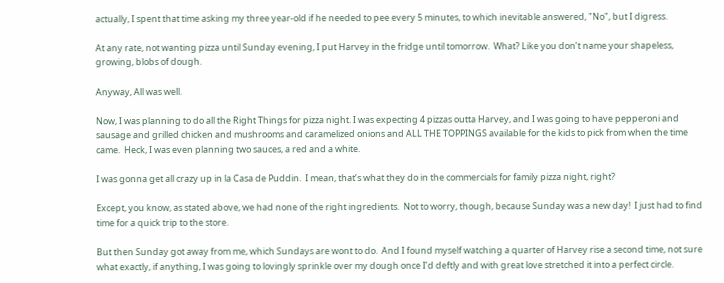actually, I spent that time asking my three year-old if he needed to pee every 5 minutes, to which inevitable answered, "No", but I digress.

At any rate, not wanting pizza until Sunday evening, I put Harvey in the fridge until tomorrow.  What? Like you don’t name your shapeless, growing, blobs of dough.

Anyway, All was well.

Now, I was planning to do all the Right Things for pizza night. I was expecting 4 pizzas outta Harvey, and I was going to have pepperoni and sausage and grilled chicken and mushrooms and caramelized onions and ALL THE TOPPINGS available for the kids to pick from when the time came.  Heck, I was even planning two sauces, a red and a white.

I was gonna get all crazy up in la Casa de Puddin.  I mean, that’s what they do in the commercials for family pizza night, right?

Except, you know, as stated above, we had none of the right ingredients.  Not to worry, though, because Sunday was a new day!  I just had to find time for a quick trip to the store.

But then Sunday got away from me, which Sundays are wont to do.  And I found myself watching a quarter of Harvey rise a second time, not sure what exactly, if anything, I was going to lovingly sprinkle over my dough once I’d deftly and with great love stretched it into a perfect circle.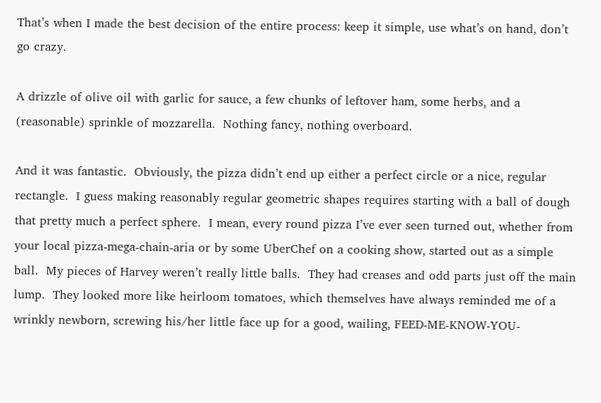That’s when I made the best decision of the entire process: keep it simple, use what’s on hand, don’t go crazy.

A drizzle of olive oil with garlic for sauce, a few chunks of leftover ham, some herbs, and a (reasonable) sprinkle of mozzarella.  Nothing fancy, nothing overboard.

And it was fantastic.  Obviously, the pizza didn’t end up either a perfect circle or a nice, regular rectangle.  I guess making reasonably regular geometric shapes requires starting with a ball of dough that pretty much a perfect sphere.  I mean, every round pizza I’ve ever seen turned out, whether from your local pizza-mega-chain-aria or by some UberChef on a cooking show, started out as a simple ball.  My pieces of Harvey weren’t really little balls.  They had creases and odd parts just off the main lump.  They looked more like heirloom tomatoes, which themselves have always reminded me of a wrinkly newborn, screwing his/her little face up for a good, wailing, FEED-ME-KNOW-YOU-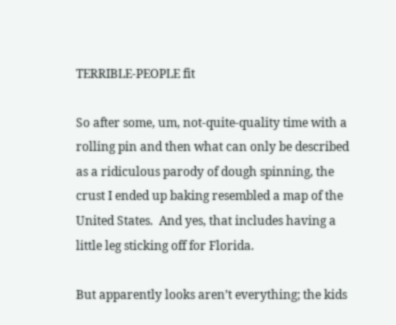TERRIBLE-PEOPLE fit

So after some, um, not-quite-quality time with a rolling pin and then what can only be described as a ridiculous parody of dough spinning, the crust I ended up baking resembled a map of the United States.  And yes, that includes having a little leg sticking off for Florida.

But apparently looks aren’t everything; the kids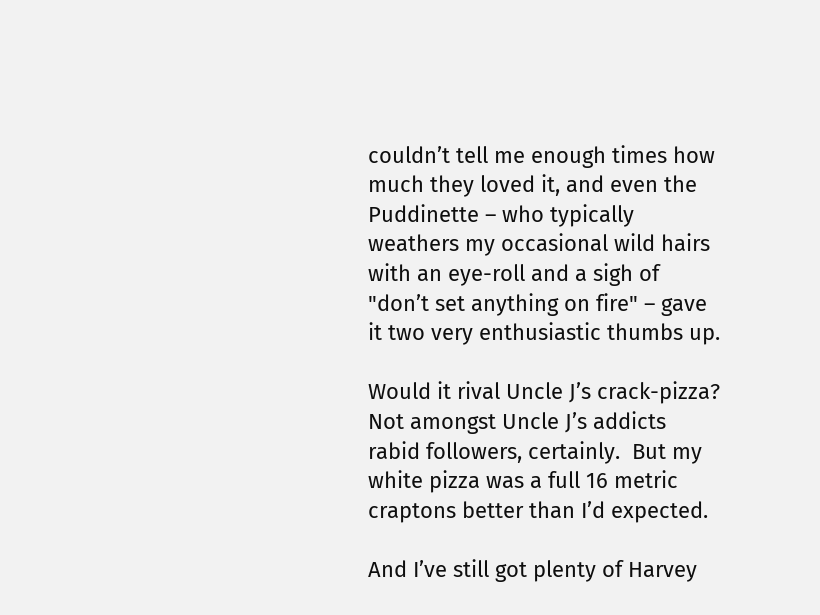couldn’t tell me enough times how much they loved it, and even the Puddinette – who typically weathers my occasional wild hairs with an eye-roll and a sigh of "don’t set anything on fire" – gave it two very enthusiastic thumbs up.

Would it rival Uncle J’s crack-pizza?  Not amongst Uncle J’s addicts rabid followers, certainly.  But my white pizza was a full 16 metric craptons better than I’d expected.

And I’ve still got plenty of Harvey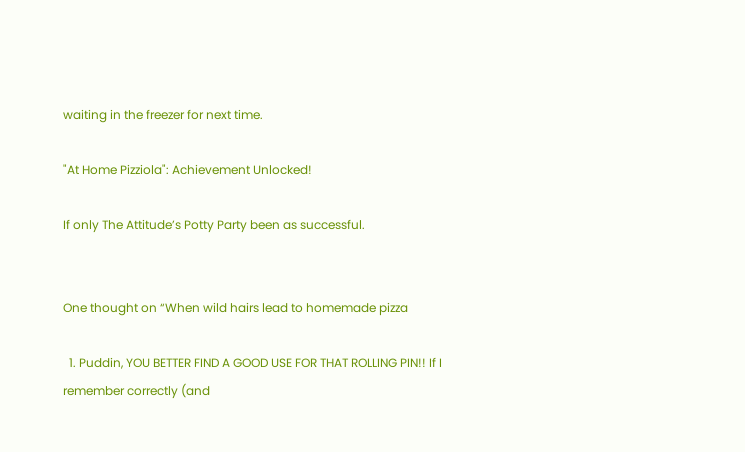waiting in the freezer for next time.

"At Home Pizziola": Achievement Unlocked!

If only The Attitude’s Potty Party been as successful.


One thought on “When wild hairs lead to homemade pizza

  1. Puddin, YOU BETTER FIND A GOOD USE FOR THAT ROLLING PIN!! If I remember correctly (and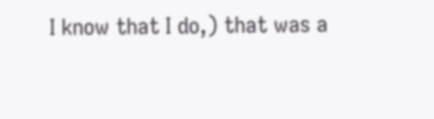I know that I do,) that was a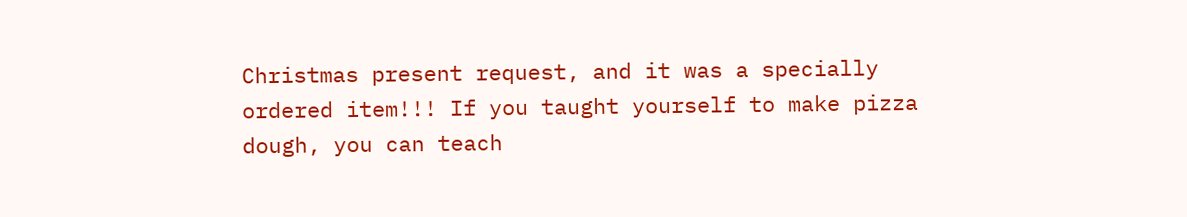Christmas present request, and it was a specially ordered item!!! If you taught yourself to make pizza dough, you can teach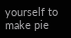yourself to make pie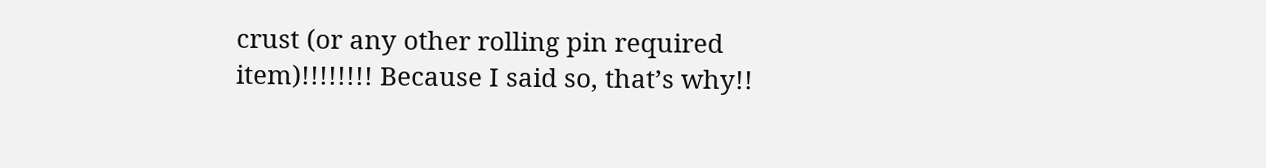crust (or any other rolling pin required item)!!!!!!!! Because I said so, that’s why!!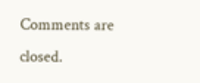Comments are closed.